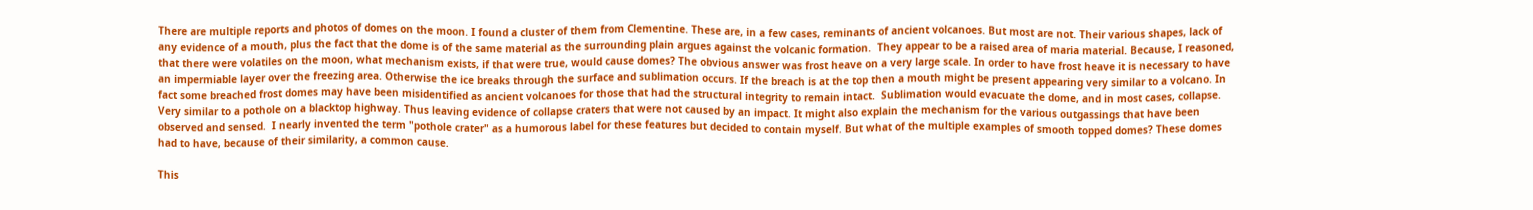There are multiple reports and photos of domes on the moon. I found a cluster of them from Clementine. These are, in a few cases, reminants of ancient volcanoes. But most are not. Their various shapes, lack of any evidence of a mouth, plus the fact that the dome is of the same material as the surrounding plain argues against the volcanic formation.  They appear to be a raised area of maria material. Because, I reasoned, that there were volatiles on the moon, what mechanism exists, if that were true, would cause domes? The obvious answer was frost heave on a very large scale. In order to have frost heave it is necessary to have an impermiable layer over the freezing area. Otherwise the ice breaks through the surface and sublimation occurs. If the breach is at the top then a mouth might be present appearing very similar to a volcano. In fact some breached frost domes may have been misidentified as ancient volcanoes for those that had the structural integrity to remain intact.  Sublimation would evacuate the dome, and in most cases, collapse. Very similar to a pothole on a blacktop highway. Thus leaving evidence of collapse craters that were not caused by an impact. It might also explain the mechanism for the various outgassings that have been observed and sensed.  I nearly invented the term "pothole crater" as a humorous label for these features but decided to contain myself. But what of the multiple examples of smooth topped domes? These domes had to have, because of their similarity, a common cause.

This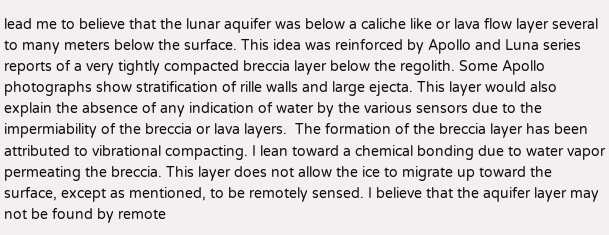lead me to believe that the lunar aquifer was below a caliche like or lava flow layer several to many meters below the surface. This idea was reinforced by Apollo and Luna series reports of a very tightly compacted breccia layer below the regolith. Some Apollo photographs show stratification of rille walls and large ejecta. This layer would also explain the absence of any indication of water by the various sensors due to the impermiability of the breccia or lava layers.  The formation of the breccia layer has been attributed to vibrational compacting. I lean toward a chemical bonding due to water vapor permeating the breccia. This layer does not allow the ice to migrate up toward the surface, except as mentioned, to be remotely sensed. I believe that the aquifer layer may not be found by remote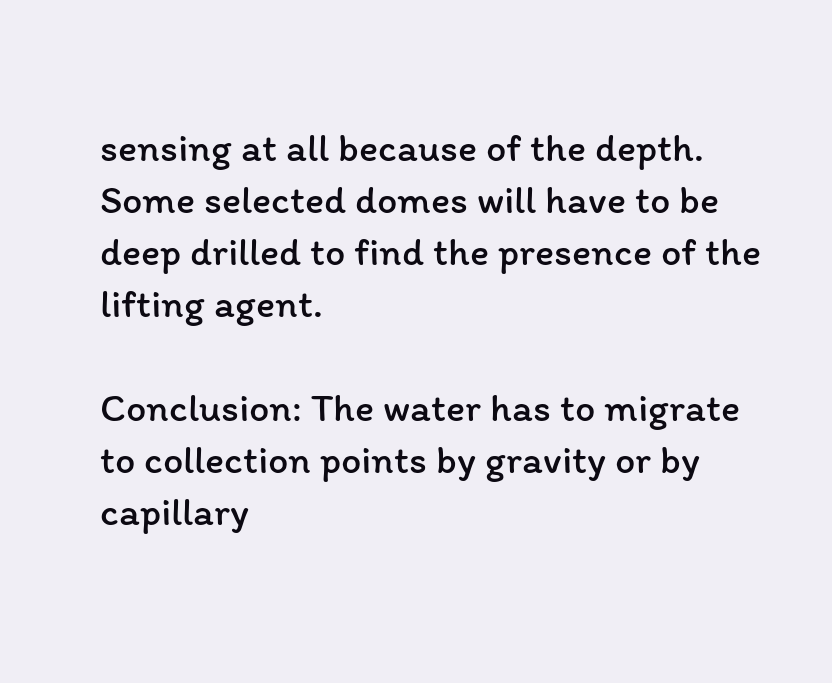sensing at all because of the depth. Some selected domes will have to be deep drilled to find the presence of the lifting agent.

Conclusion: The water has to migrate to collection points by gravity or by capillary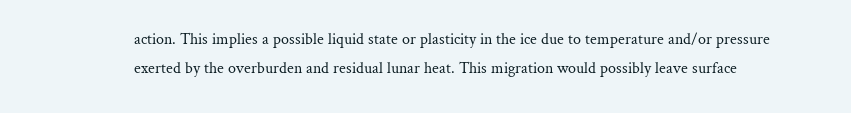action. This implies a possible liquid state or plasticity in the ice due to temperature and/or pressure exerted by the overburden and residual lunar heat. This migration would possibly leave surface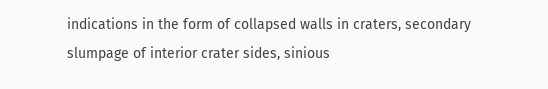indications in the form of collapsed walls in craters, secondary slumpage of interior crater sides, sinious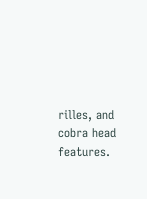rilles, and cobra head features.